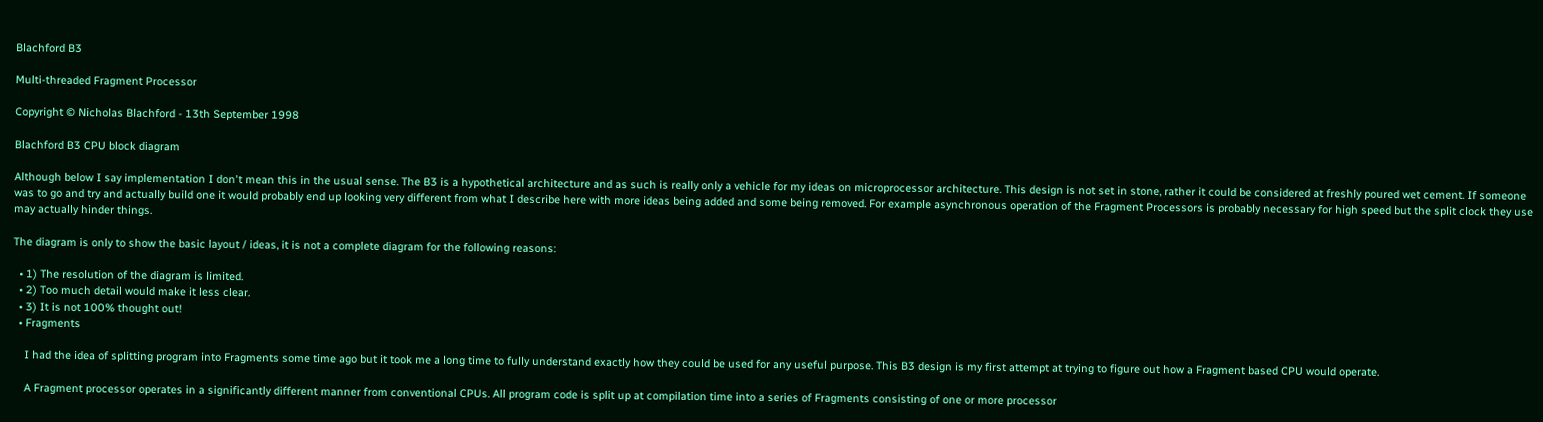Blachford B3

Multi-threaded Fragment Processor

Copyright © Nicholas Blachford - 13th September 1998

Blachford B3 CPU block diagram

Although below I say implementation I don't mean this in the usual sense. The B3 is a hypothetical architecture and as such is really only a vehicle for my ideas on microprocessor architecture. This design is not set in stone, rather it could be considered at freshly poured wet cement. If someone was to go and try and actually build one it would probably end up looking very different from what I describe here with more ideas being added and some being removed. For example asynchronous operation of the Fragment Processors is probably necessary for high speed but the split clock they use may actually hinder things.

The diagram is only to show the basic layout / ideas, it is not a complete diagram for the following reasons:

  • 1) The resolution of the diagram is limited.
  • 2) Too much detail would make it less clear.
  • 3) It is not 100% thought out!
  • Fragments

    I had the idea of splitting program into Fragments some time ago but it took me a long time to fully understand exactly how they could be used for any useful purpose. This B3 design is my first attempt at trying to figure out how a Fragment based CPU would operate.

    A Fragment processor operates in a significantly different manner from conventional CPUs. All program code is split up at compilation time into a series of Fragments consisting of one or more processor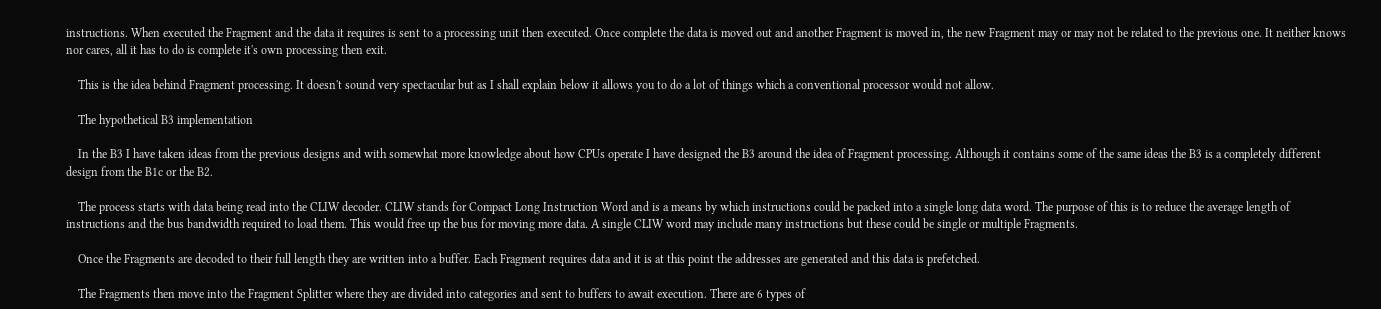instructions. When executed the Fragment and the data it requires is sent to a processing unit then executed. Once complete the data is moved out and another Fragment is moved in, the new Fragment may or may not be related to the previous one. It neither knows nor cares, all it has to do is complete it's own processing then exit.

    This is the idea behind Fragment processing. It doesn't sound very spectacular but as I shall explain below it allows you to do a lot of things which a conventional processor would not allow.

    The hypothetical B3 implementation

    In the B3 I have taken ideas from the previous designs and with somewhat more knowledge about how CPUs operate I have designed the B3 around the idea of Fragment processing. Although it contains some of the same ideas the B3 is a completely different design from the B1c or the B2.

    The process starts with data being read into the CLIW decoder. CLIW stands for Compact Long Instruction Word and is a means by which instructions could be packed into a single long data word. The purpose of this is to reduce the average length of instructions and the bus bandwidth required to load them. This would free up the bus for moving more data. A single CLIW word may include many instructions but these could be single or multiple Fragments.

    Once the Fragments are decoded to their full length they are written into a buffer. Each Fragment requires data and it is at this point the addresses are generated and this data is prefetched.

    The Fragments then move into the Fragment Splitter where they are divided into categories and sent to buffers to await execution. There are 6 types of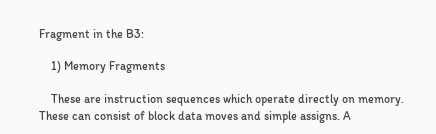Fragment in the B3:

    1) Memory Fragments

    These are instruction sequences which operate directly on memory. These can consist of block data moves and simple assigns. A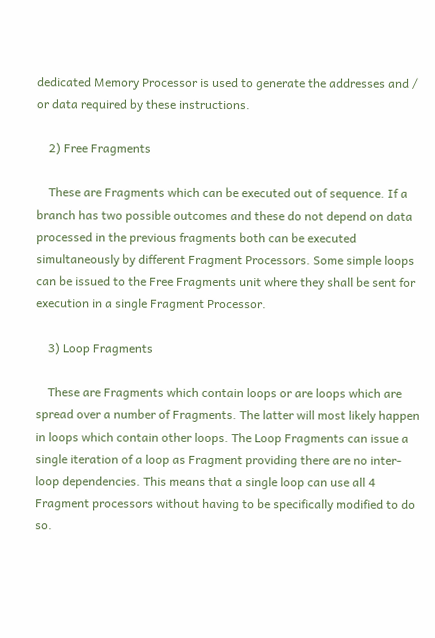dedicated Memory Processor is used to generate the addresses and / or data required by these instructions.

    2) Free Fragments

    These are Fragments which can be executed out of sequence. If a branch has two possible outcomes and these do not depend on data processed in the previous fragments both can be executed simultaneously by different Fragment Processors. Some simple loops can be issued to the Free Fragments unit where they shall be sent for execution in a single Fragment Processor.

    3) Loop Fragments

    These are Fragments which contain loops or are loops which are spread over a number of Fragments. The latter will most likely happen in loops which contain other loops. The Loop Fragments can issue a single iteration of a loop as Fragment providing there are no inter-loop dependencies. This means that a single loop can use all 4 Fragment processors without having to be specifically modified to do so.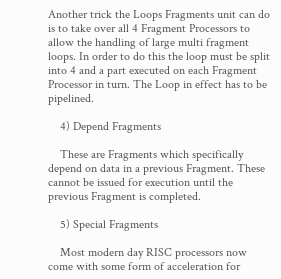Another trick the Loops Fragments unit can do is to take over all 4 Fragment Processors to allow the handling of large multi fragment loops. In order to do this the loop must be split into 4 and a part executed on each Fragment Processor in turn. The Loop in effect has to be pipelined.

    4) Depend Fragments

    These are Fragments which specifically depend on data in a previous Fragment. These cannot be issued for execution until the previous Fragment is completed.

    5) Special Fragments

    Most modern day RISC processors now come with some form of acceleration for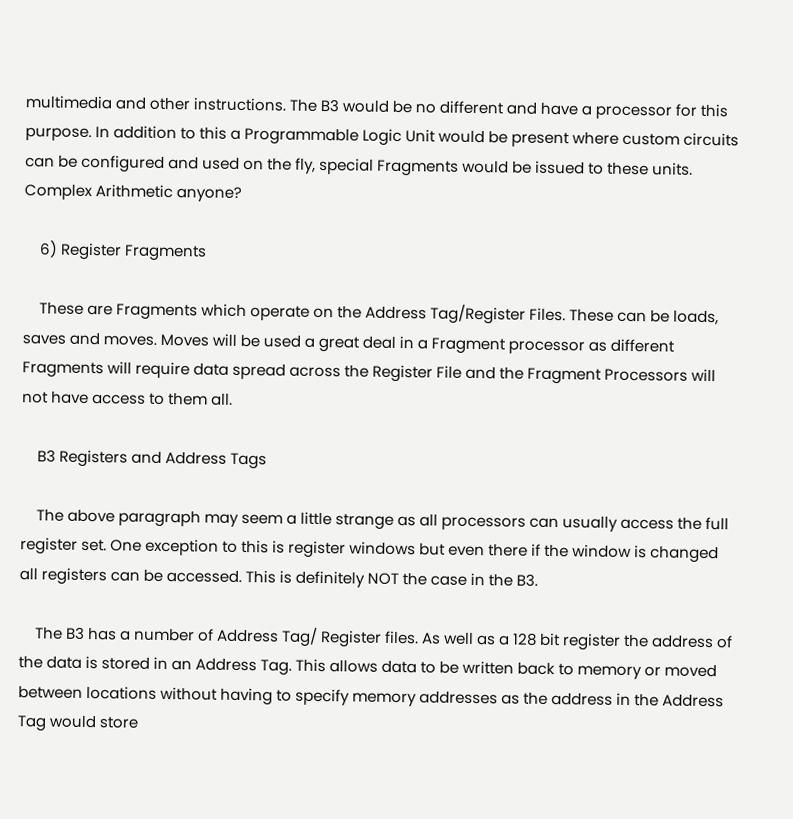multimedia and other instructions. The B3 would be no different and have a processor for this purpose. In addition to this a Programmable Logic Unit would be present where custom circuits can be configured and used on the fly, special Fragments would be issued to these units. Complex Arithmetic anyone?

    6) Register Fragments

    These are Fragments which operate on the Address Tag/Register Files. These can be loads, saves and moves. Moves will be used a great deal in a Fragment processor as different Fragments will require data spread across the Register File and the Fragment Processors will not have access to them all.

    B3 Registers and Address Tags

    The above paragraph may seem a little strange as all processors can usually access the full register set. One exception to this is register windows but even there if the window is changed all registers can be accessed. This is definitely NOT the case in the B3.

    The B3 has a number of Address Tag/ Register files. As well as a 128 bit register the address of the data is stored in an Address Tag. This allows data to be written back to memory or moved between locations without having to specify memory addresses as the address in the Address Tag would store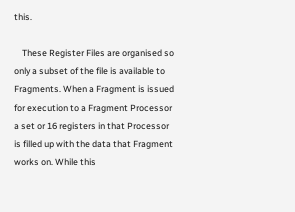this.

    These Register Files are organised so only a subset of the file is available to Fragments. When a Fragment is issued for execution to a Fragment Processor a set or 16 registers in that Processor is filled up with the data that Fragment works on. While this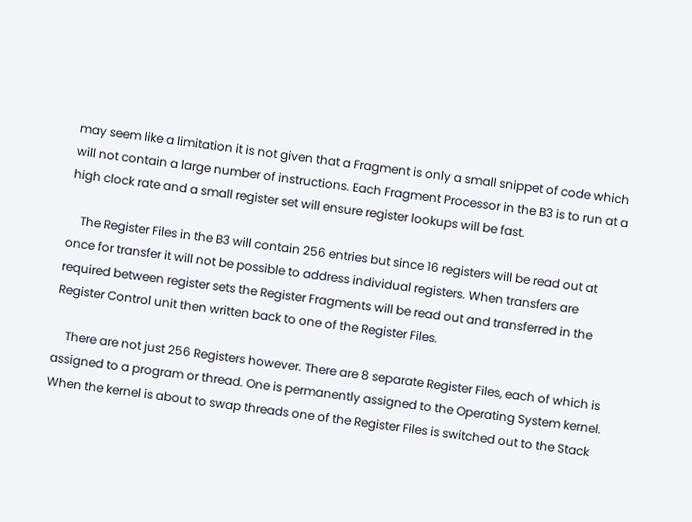may seem like a limitation it is not given that a Fragment is only a small snippet of code which will not contain a large number of instructions. Each Fragment Processor in the B3 is to run at a high clock rate and a small register set will ensure register lookups will be fast.

    The Register Files in the B3 will contain 256 entries but since 16 registers will be read out at once for transfer it will not be possible to address individual registers. When transfers are required between register sets the Register Fragments will be read out and transferred in the Register Control unit then written back to one of the Register Files.

    There are not just 256 Registers however. There are 8 separate Register Files, each of which is assigned to a program or thread. One is permanently assigned to the Operating System kernel. When the kernel is about to swap threads one of the Register Files is switched out to the Stack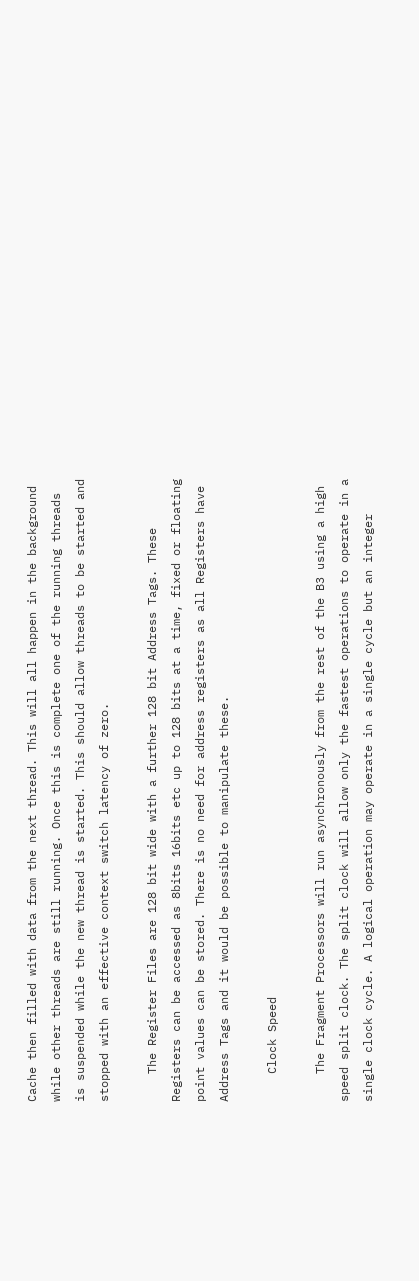Cache then filled with data from the next thread. This will all happen in the background while other threads are still running. Once this is complete one of the running threads is suspended while the new thread is started. This should allow threads to be started and stopped with an effective context switch latency of zero.

    The Register Files are 128 bit wide with a further 128 bit Address Tags. These Registers can be accessed as 8bits 16bits etc up to 128 bits at a time, fixed or floating point values can be stored. There is no need for address registers as all Registers have Address Tags and it would be possible to manipulate these.

    Clock Speed

    The Fragment Processors will run asynchronously from the rest of the B3 using a high speed split clock. The split clock will allow only the fastest operations to operate in a single clock cycle. A logical operation may operate in a single cycle but an integer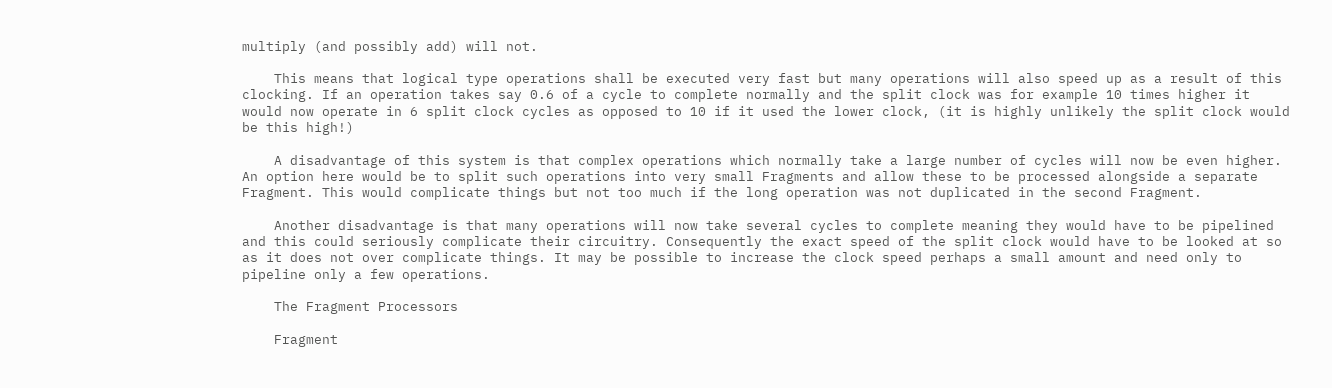multiply (and possibly add) will not.

    This means that logical type operations shall be executed very fast but many operations will also speed up as a result of this clocking. If an operation takes say 0.6 of a cycle to complete normally and the split clock was for example 10 times higher it would now operate in 6 split clock cycles as opposed to 10 if it used the lower clock, (it is highly unlikely the split clock would be this high!)

    A disadvantage of this system is that complex operations which normally take a large number of cycles will now be even higher. An option here would be to split such operations into very small Fragments and allow these to be processed alongside a separate Fragment. This would complicate things but not too much if the long operation was not duplicated in the second Fragment.

    Another disadvantage is that many operations will now take several cycles to complete meaning they would have to be pipelined and this could seriously complicate their circuitry. Consequently the exact speed of the split clock would have to be looked at so as it does not over complicate things. It may be possible to increase the clock speed perhaps a small amount and need only to pipeline only a few operations.

    The Fragment Processors

    Fragment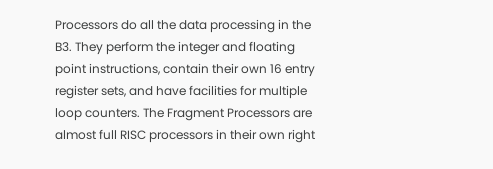Processors do all the data processing in the B3. They perform the integer and floating point instructions, contain their own 16 entry register sets, and have facilities for multiple loop counters. The Fragment Processors are almost full RISC processors in their own right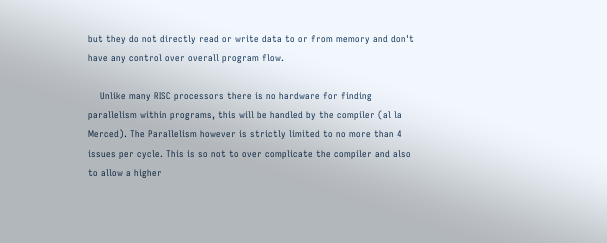but they do not directly read or write data to or from memory and don't have any control over overall program flow.

    Unlike many RISC processors there is no hardware for finding parallelism within programs, this will be handled by the compiler (al la Merced). The Parallelism however is strictly limited to no more than 4 issues per cycle. This is so not to over complicate the compiler and also to allow a higher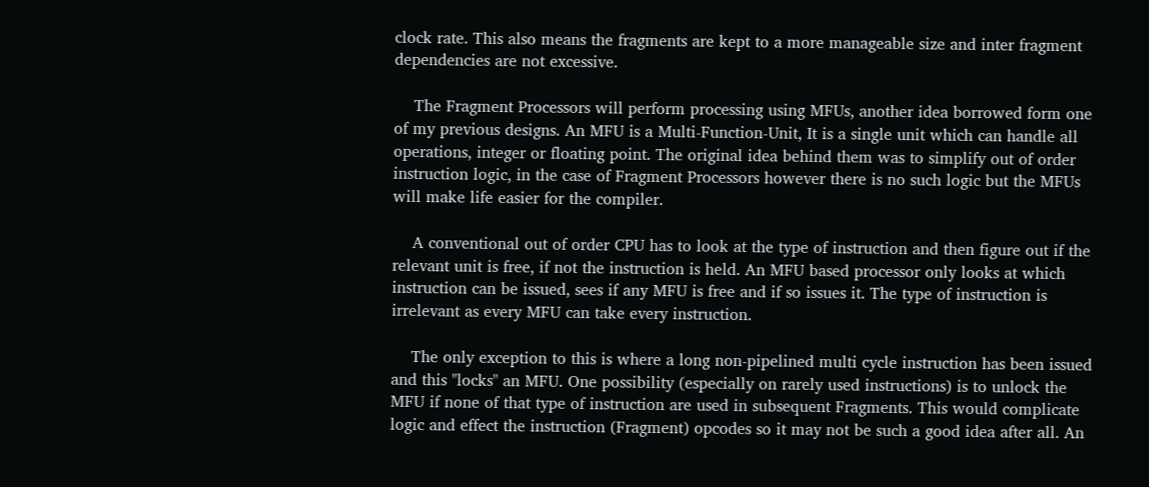clock rate. This also means the fragments are kept to a more manageable size and inter fragment dependencies are not excessive.

    The Fragment Processors will perform processing using MFUs, another idea borrowed form one of my previous designs. An MFU is a Multi-Function-Unit, It is a single unit which can handle all operations, integer or floating point. The original idea behind them was to simplify out of order instruction logic, in the case of Fragment Processors however there is no such logic but the MFUs will make life easier for the compiler.

    A conventional out of order CPU has to look at the type of instruction and then figure out if the relevant unit is free, if not the instruction is held. An MFU based processor only looks at which instruction can be issued, sees if any MFU is free and if so issues it. The type of instruction is irrelevant as every MFU can take every instruction.

    The only exception to this is where a long non-pipelined multi cycle instruction has been issued and this "locks" an MFU. One possibility (especially on rarely used instructions) is to unlock the MFU if none of that type of instruction are used in subsequent Fragments. This would complicate logic and effect the instruction (Fragment) opcodes so it may not be such a good idea after all. An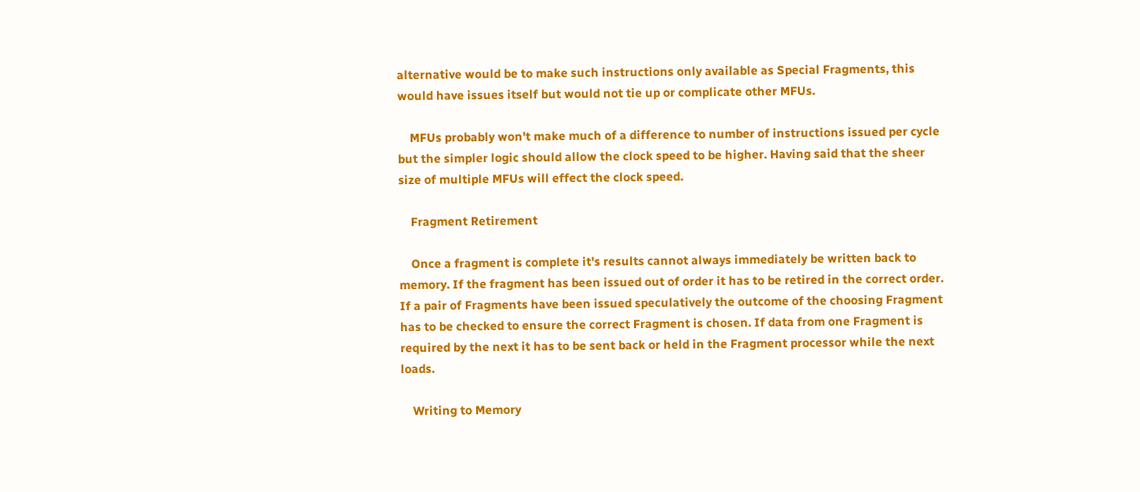alternative would be to make such instructions only available as Special Fragments, this would have issues itself but would not tie up or complicate other MFUs.

    MFUs probably won't make much of a difference to number of instructions issued per cycle but the simpler logic should allow the clock speed to be higher. Having said that the sheer size of multiple MFUs will effect the clock speed.

    Fragment Retirement

    Once a fragment is complete it's results cannot always immediately be written back to memory. If the fragment has been issued out of order it has to be retired in the correct order. If a pair of Fragments have been issued speculatively the outcome of the choosing Fragment has to be checked to ensure the correct Fragment is chosen. If data from one Fragment is required by the next it has to be sent back or held in the Fragment processor while the next loads.

    Writing to Memory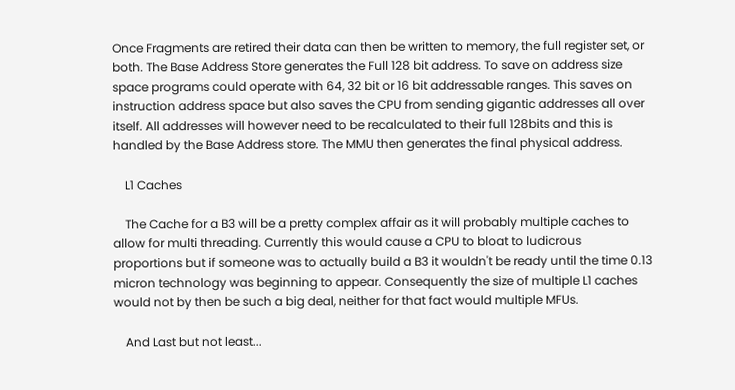Once Fragments are retired their data can then be written to memory, the full register set, or both. The Base Address Store generates the Full 128 bit address. To save on address size space programs could operate with 64, 32 bit or 16 bit addressable ranges. This saves on instruction address space but also saves the CPU from sending gigantic addresses all over itself. All addresses will however need to be recalculated to their full 128bits and this is handled by the Base Address store. The MMU then generates the final physical address.

    L1 Caches

    The Cache for a B3 will be a pretty complex affair as it will probably multiple caches to allow for multi threading. Currently this would cause a CPU to bloat to ludicrous proportions but if someone was to actually build a B3 it wouldn't be ready until the time 0.13 micron technology was beginning to appear. Consequently the size of multiple L1 caches would not by then be such a big deal, neither for that fact would multiple MFUs.

    And Last but not least...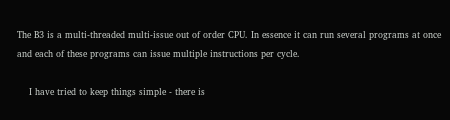The B3 is a multi-threaded multi-issue out of order CPU. In essence it can run several programs at once and each of these programs can issue multiple instructions per cycle.

    I have tried to keep things simple - there is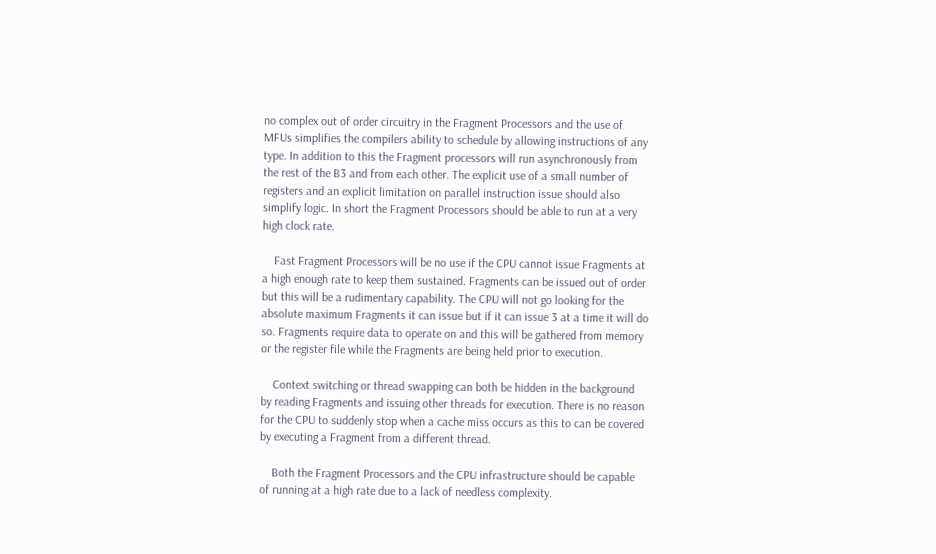no complex out of order circuitry in the Fragment Processors and the use of MFUs simplifies the compilers ability to schedule by allowing instructions of any type. In addition to this the Fragment processors will run asynchronously from the rest of the B3 and from each other. The explicit use of a small number of registers and an explicit limitation on parallel instruction issue should also simplify logic. In short the Fragment Processors should be able to run at a very high clock rate.

    Fast Fragment Processors will be no use if the CPU cannot issue Fragments at a high enough rate to keep them sustained. Fragments can be issued out of order but this will be a rudimentary capability. The CPU will not go looking for the absolute maximum Fragments it can issue but if it can issue 3 at a time it will do so. Fragments require data to operate on and this will be gathered from memory or the register file while the Fragments are being held prior to execution.

    Context switching or thread swapping can both be hidden in the background by reading Fragments and issuing other threads for execution. There is no reason for the CPU to suddenly stop when a cache miss occurs as this to can be covered by executing a Fragment from a different thread.

    Both the Fragment Processors and the CPU infrastructure should be capable of running at a high rate due to a lack of needless complexity.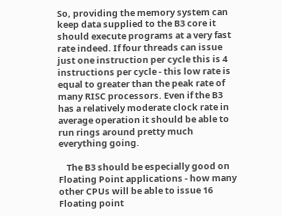So, providing the memory system can keep data supplied to the B3 core it should execute programs at a very fast rate indeed. If four threads can issue just one instruction per cycle this is 4 instructions per cycle - this low rate is equal to greater than the peak rate of many RISC processors. Even if the B3 has a relatively moderate clock rate in average operation it should be able to run rings around pretty much everything going.

    The B3 should be especially good on Floating Point applications - how many other CPUs will be able to issue 16 Floating point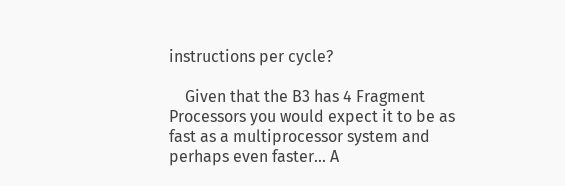instructions per cycle?

    Given that the B3 has 4 Fragment Processors you would expect it to be as fast as a multiprocessor system and perhaps even faster... A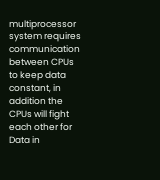multiprocessor system requires communication between CPUs to keep data constant, in addition the CPUs will fight each other for Data in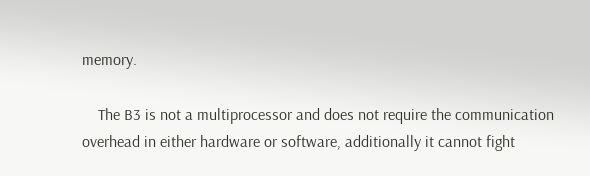memory.

    The B3 is not a multiprocessor and does not require the communication overhead in either hardware or software, additionally it cannot fight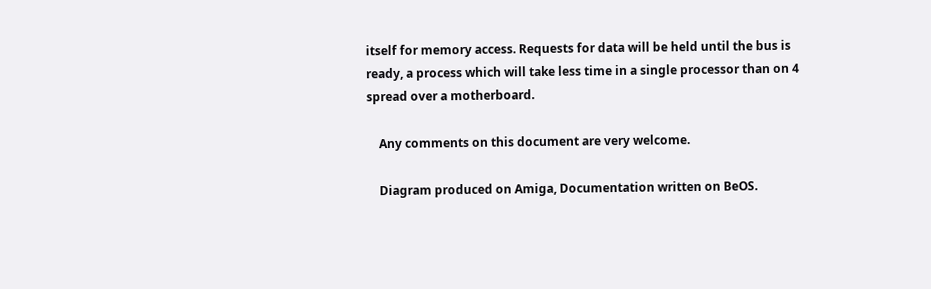itself for memory access. Requests for data will be held until the bus is ready, a process which will take less time in a single processor than on 4 spread over a motherboard.

    Any comments on this document are very welcome.

    Diagram produced on Amiga, Documentation written on BeOS.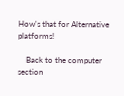How's that for Alternative platforms!

    Back to the computer section